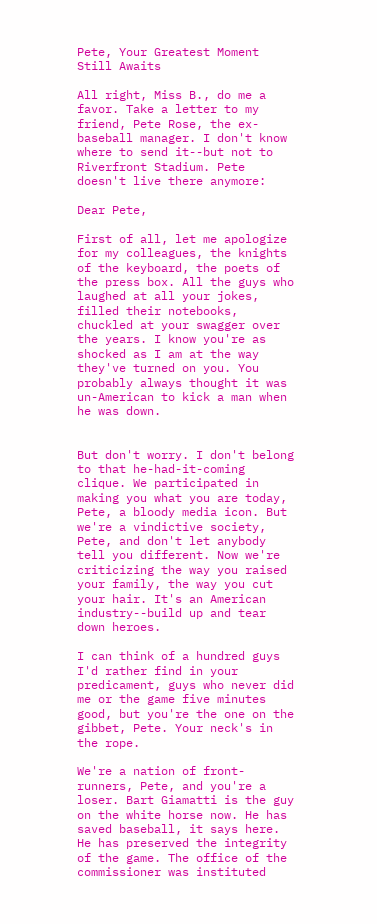Pete, Your Greatest Moment Still Awaits

All right, Miss B., do me a favor. Take a letter to my friend, Pete Rose, the ex-baseball manager. I don't know where to send it--but not to Riverfront Stadium. Pete doesn't live there anymore:

Dear Pete,

First of all, let me apologize for my colleagues, the knights of the keyboard, the poets of the press box. All the guys who laughed at all your jokes, filled their notebooks, chuckled at your swagger over the years. I know you're as shocked as I am at the way they've turned on you. You probably always thought it was un-American to kick a man when he was down.


But don't worry. I don't belong to that he-had-it-coming clique. We participated in making you what you are today, Pete, a bloody media icon. But we're a vindictive society, Pete, and don't let anybody tell you different. Now we're criticizing the way you raised your family, the way you cut your hair. It's an American industry--build up and tear down heroes.

I can think of a hundred guys I'd rather find in your predicament, guys who never did me or the game five minutes good, but you're the one on the gibbet, Pete. Your neck's in the rope.

We're a nation of front-runners, Pete, and you're a loser. Bart Giamatti is the guy on the white horse now. He has saved baseball, it says here. He has preserved the integrity of the game. The office of the commissioner was instituted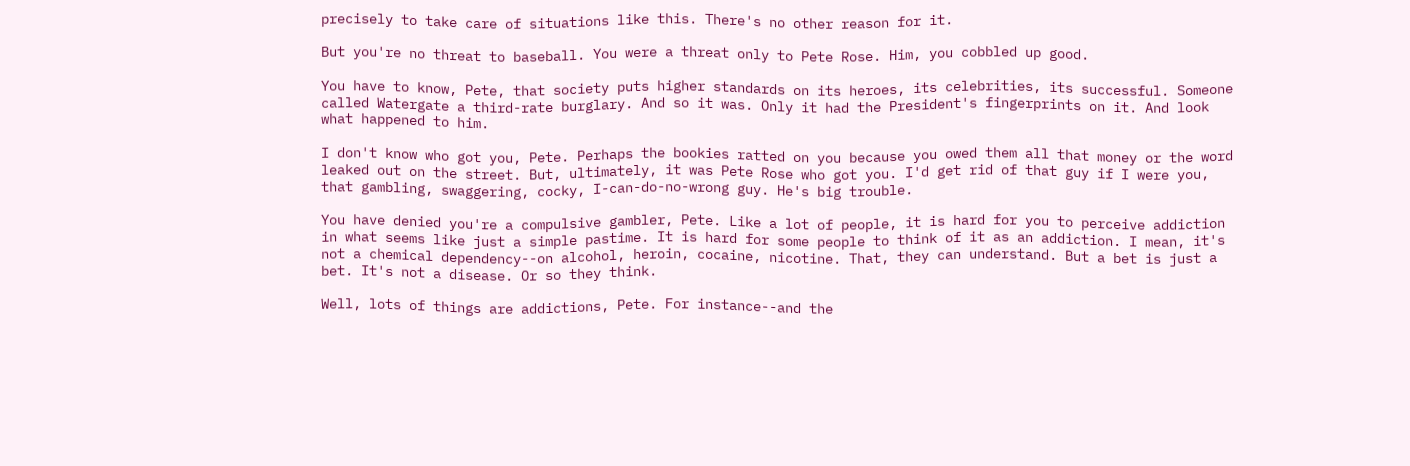precisely to take care of situations like this. There's no other reason for it.

But you're no threat to baseball. You were a threat only to Pete Rose. Him, you cobbled up good.

You have to know, Pete, that society puts higher standards on its heroes, its celebrities, its successful. Someone called Watergate a third-rate burglary. And so it was. Only it had the President's fingerprints on it. And look what happened to him.

I don't know who got you, Pete. Perhaps the bookies ratted on you because you owed them all that money or the word leaked out on the street. But, ultimately, it was Pete Rose who got you. I'd get rid of that guy if I were you, that gambling, swaggering, cocky, I-can-do-no-wrong guy. He's big trouble.

You have denied you're a compulsive gambler, Pete. Like a lot of people, it is hard for you to perceive addiction in what seems like just a simple pastime. It is hard for some people to think of it as an addiction. I mean, it's not a chemical dependency--on alcohol, heroin, cocaine, nicotine. That, they can understand. But a bet is just a bet. It's not a disease. Or so they think.

Well, lots of things are addictions, Pete. For instance--and the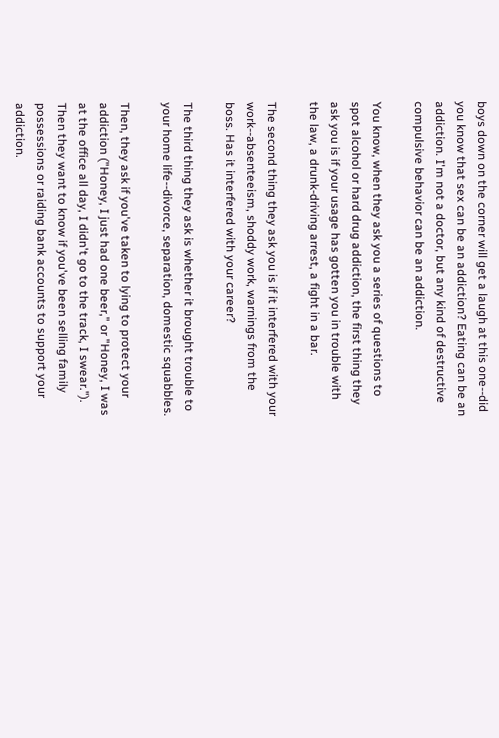boys down on the corner will get a laugh at this one--did you know that sex can be an addiction? Eating can be an addiction. I'm not a doctor, but any kind of destructive compulsive behavior can be an addiction.

You know, when they ask you a series of questions to spot alcohol or hard drug addiction, the first thing they ask you is if your usage has gotten you in trouble with the law, a drunk-driving arrest, a fight in a bar.

The second thing they ask you is if it interfered with your work--absenteeism, shoddy work, warnings from the boss. Has it interfered with your career?

The third thing they ask is whether it brought trouble to your home life--divorce, separation, domestic squabbles.

Then, they ask if you've taken to lying to protect your addiction ("Honey, I just had one beer," or "Honey, I was at the office all day, I didn't go to the track, I swear."). Then they want to know if you've been selling family possessions or raiding bank accounts to support your addiction.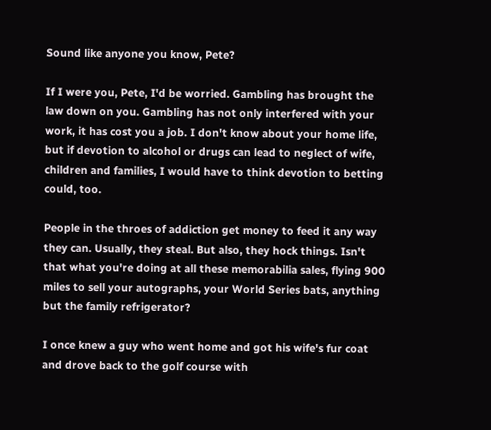Sound like anyone you know, Pete?

If I were you, Pete, I'd be worried. Gambling has brought the law down on you. Gambling has not only interfered with your work, it has cost you a job. I don't know about your home life, but if devotion to alcohol or drugs can lead to neglect of wife, children and families, I would have to think devotion to betting could, too.

People in the throes of addiction get money to feed it any way they can. Usually, they steal. But also, they hock things. Isn't that what you're doing at all these memorabilia sales, flying 900 miles to sell your autographs, your World Series bats, anything but the family refrigerator?

I once knew a guy who went home and got his wife's fur coat and drove back to the golf course with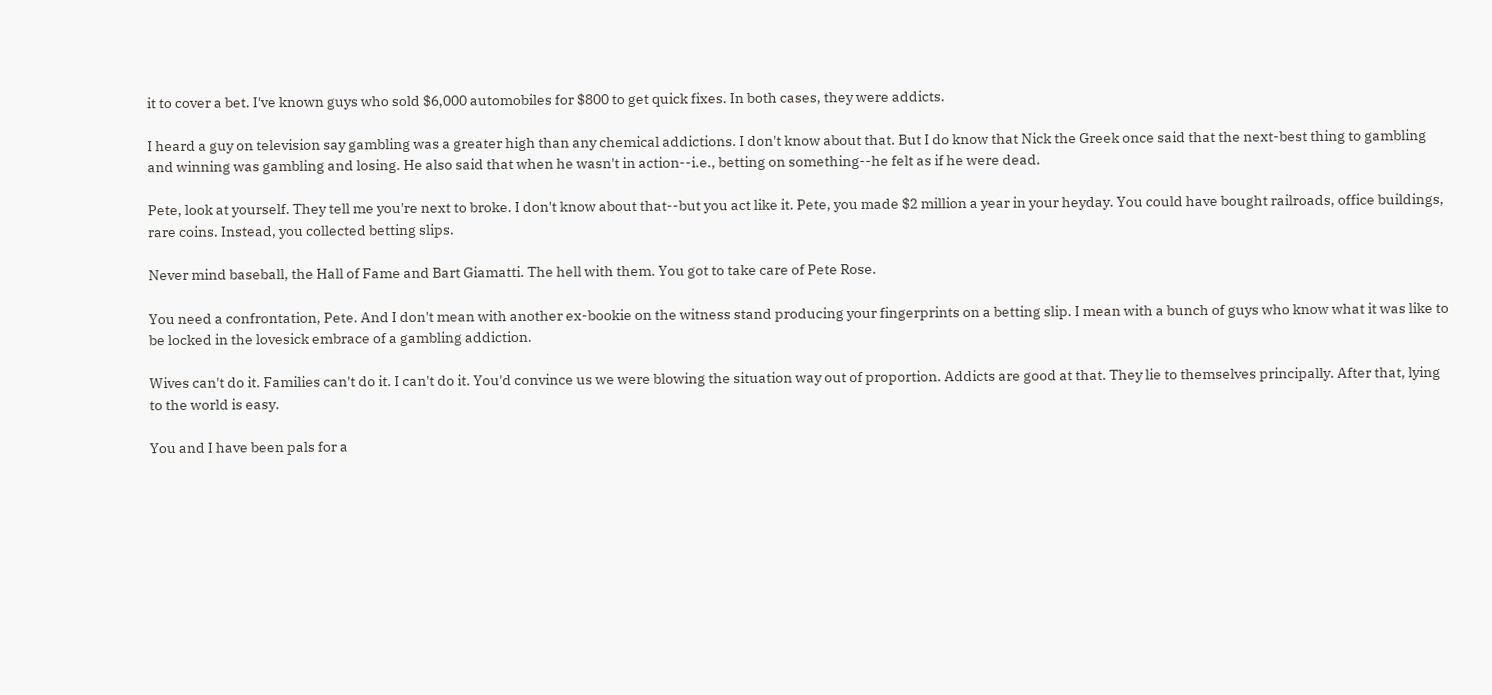it to cover a bet. I've known guys who sold $6,000 automobiles for $800 to get quick fixes. In both cases, they were addicts.

I heard a guy on television say gambling was a greater high than any chemical addictions. I don't know about that. But I do know that Nick the Greek once said that the next-best thing to gambling and winning was gambling and losing. He also said that when he wasn't in action--i.e., betting on something--he felt as if he were dead.

Pete, look at yourself. They tell me you're next to broke. I don't know about that--but you act like it. Pete, you made $2 million a year in your heyday. You could have bought railroads, office buildings, rare coins. Instead, you collected betting slips.

Never mind baseball, the Hall of Fame and Bart Giamatti. The hell with them. You got to take care of Pete Rose.

You need a confrontation, Pete. And I don't mean with another ex-bookie on the witness stand producing your fingerprints on a betting slip. I mean with a bunch of guys who know what it was like to be locked in the lovesick embrace of a gambling addiction.

Wives can't do it. Families can't do it. I can't do it. You'd convince us we were blowing the situation way out of proportion. Addicts are good at that. They lie to themselves principally. After that, lying to the world is easy.

You and I have been pals for a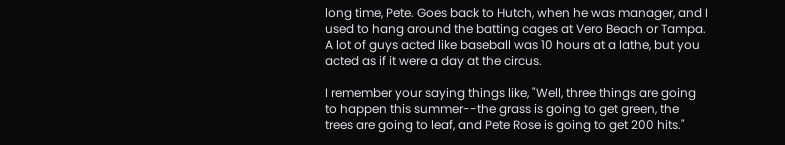long time, Pete. Goes back to Hutch, when he was manager, and I used to hang around the batting cages at Vero Beach or Tampa. A lot of guys acted like baseball was 10 hours at a lathe, but you acted as if it were a day at the circus.

I remember your saying things like, "Well, three things are going to happen this summer--the grass is going to get green, the trees are going to leaf, and Pete Rose is going to get 200 hits."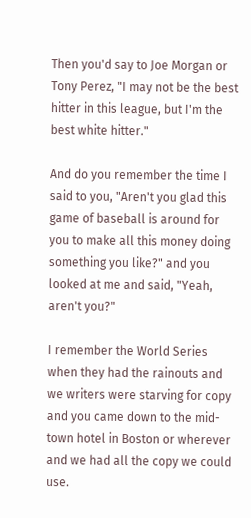Then you'd say to Joe Morgan or Tony Perez, "I may not be the best hitter in this league, but I'm the best white hitter."

And do you remember the time I said to you, "Aren't you glad this game of baseball is around for you to make all this money doing something you like?" and you looked at me and said, "Yeah, aren't you?"

I remember the World Series when they had the rainouts and we writers were starving for copy and you came down to the mid-town hotel in Boston or wherever and we had all the copy we could use.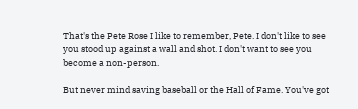That's the Pete Rose I like to remember, Pete. I don't like to see you stood up against a wall and shot. I don't want to see you become a non-person.

But never mind saving baseball or the Hall of Fame. You've got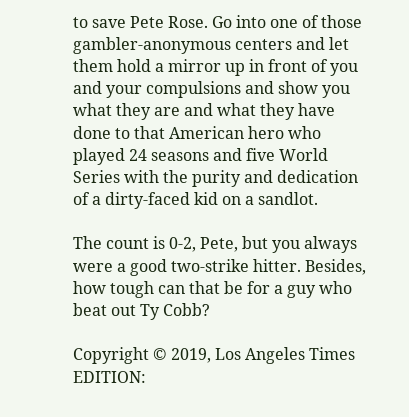to save Pete Rose. Go into one of those gambler-anonymous centers and let them hold a mirror up in front of you and your compulsions and show you what they are and what they have done to that American hero who played 24 seasons and five World Series with the purity and dedication of a dirty-faced kid on a sandlot.

The count is 0-2, Pete, but you always were a good two-strike hitter. Besides, how tough can that be for a guy who beat out Ty Cobb?

Copyright © 2019, Los Angeles Times
EDITION: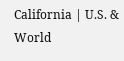California | U.S. & World